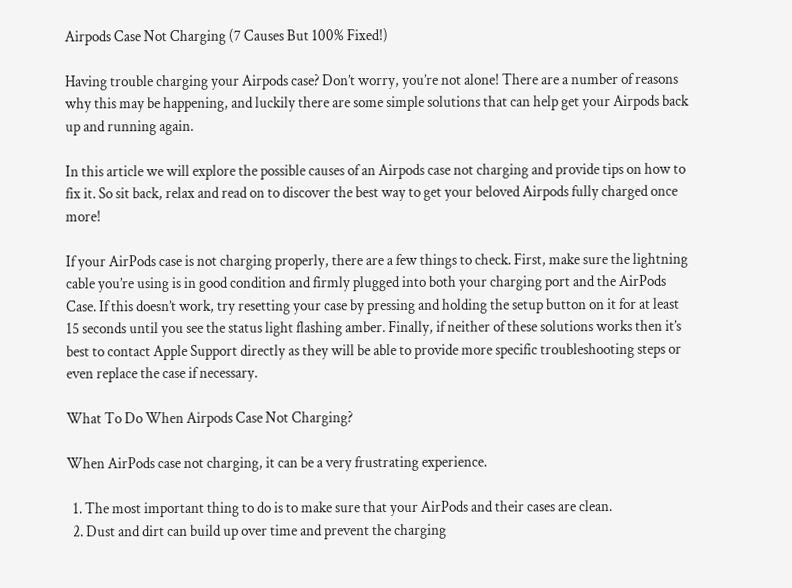Airpods Case Not Charging (7 Causes But 100% Fixed!)

Having trouble charging your Airpods case? Don’t worry, you’re not alone! There are a number of reasons why this may be happening, and luckily there are some simple solutions that can help get your Airpods back up and running again.

In this article we will explore the possible causes of an Airpods case not charging and provide tips on how to fix it. So sit back, relax and read on to discover the best way to get your beloved Airpods fully charged once more!

If your AirPods case is not charging properly, there are a few things to check. First, make sure the lightning cable you’re using is in good condition and firmly plugged into both your charging port and the AirPods Case. If this doesn’t work, try resetting your case by pressing and holding the setup button on it for at least 15 seconds until you see the status light flashing amber. Finally, if neither of these solutions works then it’s best to contact Apple Support directly as they will be able to provide more specific troubleshooting steps or even replace the case if necessary.

What To Do When Airpods Case Not Charging?

When AirPods case not charging, it can be a very frustrating experience.

  1. The most important thing to do is to make sure that your AirPods and their cases are clean.
  2. Dust and dirt can build up over time and prevent the charging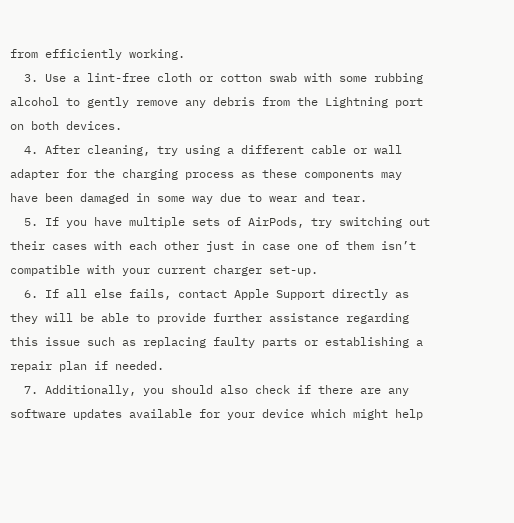from efficiently working.
  3. Use a lint-free cloth or cotton swab with some rubbing alcohol to gently remove any debris from the Lightning port on both devices.
  4. After cleaning, try using a different cable or wall adapter for the charging process as these components may have been damaged in some way due to wear and tear.
  5. If you have multiple sets of AirPods, try switching out their cases with each other just in case one of them isn’t compatible with your current charger set-up.
  6. If all else fails, contact Apple Support directly as they will be able to provide further assistance regarding this issue such as replacing faulty parts or establishing a repair plan if needed.
  7. Additionally, you should also check if there are any software updates available for your device which might help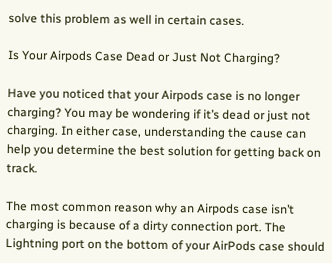solve this problem as well in certain cases.

Is Your Airpods Case Dead or Just Not Charging?

Have you noticed that your Airpods case is no longer charging? You may be wondering if it’s dead or just not charging. In either case, understanding the cause can help you determine the best solution for getting back on track.

The most common reason why an Airpods case isn’t charging is because of a dirty connection port. The Lightning port on the bottom of your AirPods case should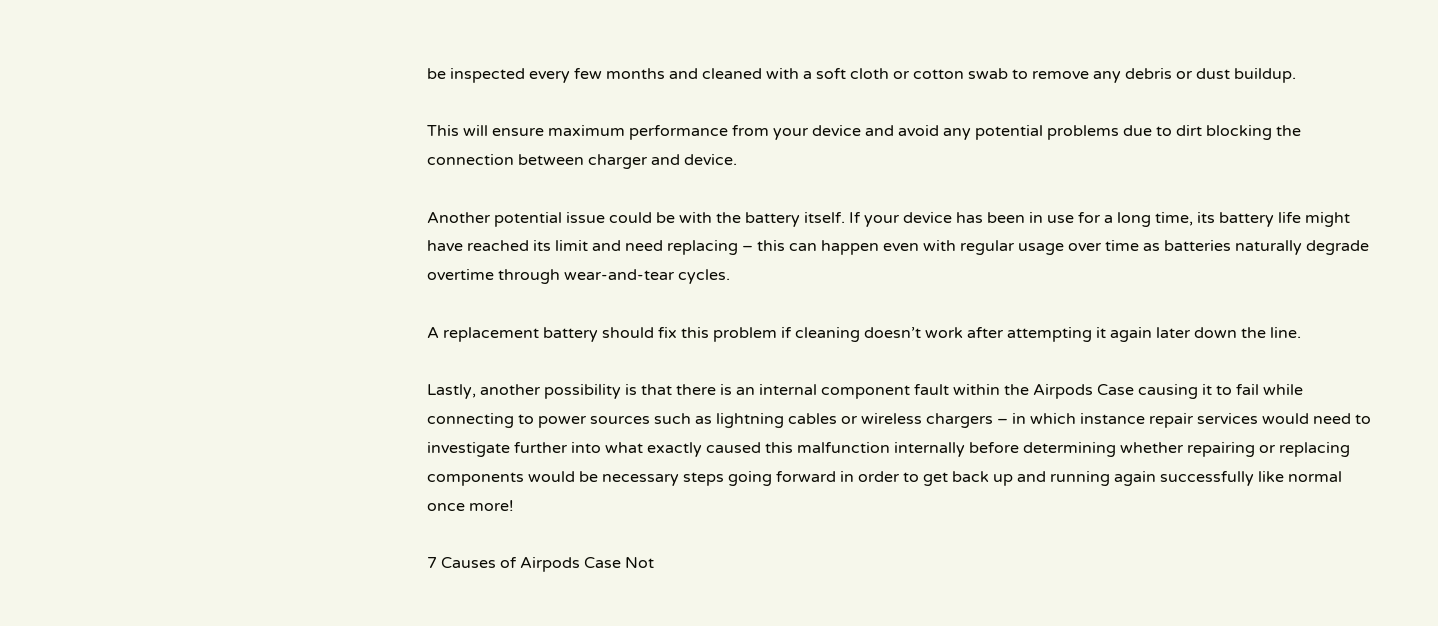be inspected every few months and cleaned with a soft cloth or cotton swab to remove any debris or dust buildup.

This will ensure maximum performance from your device and avoid any potential problems due to dirt blocking the connection between charger and device.

Another potential issue could be with the battery itself. If your device has been in use for a long time, its battery life might have reached its limit and need replacing – this can happen even with regular usage over time as batteries naturally degrade overtime through wear-and-tear cycles.

A replacement battery should fix this problem if cleaning doesn’t work after attempting it again later down the line.

Lastly, another possibility is that there is an internal component fault within the Airpods Case causing it to fail while connecting to power sources such as lightning cables or wireless chargers – in which instance repair services would need to investigate further into what exactly caused this malfunction internally before determining whether repairing or replacing components would be necessary steps going forward in order to get back up and running again successfully like normal once more!

7 Causes of Airpods Case Not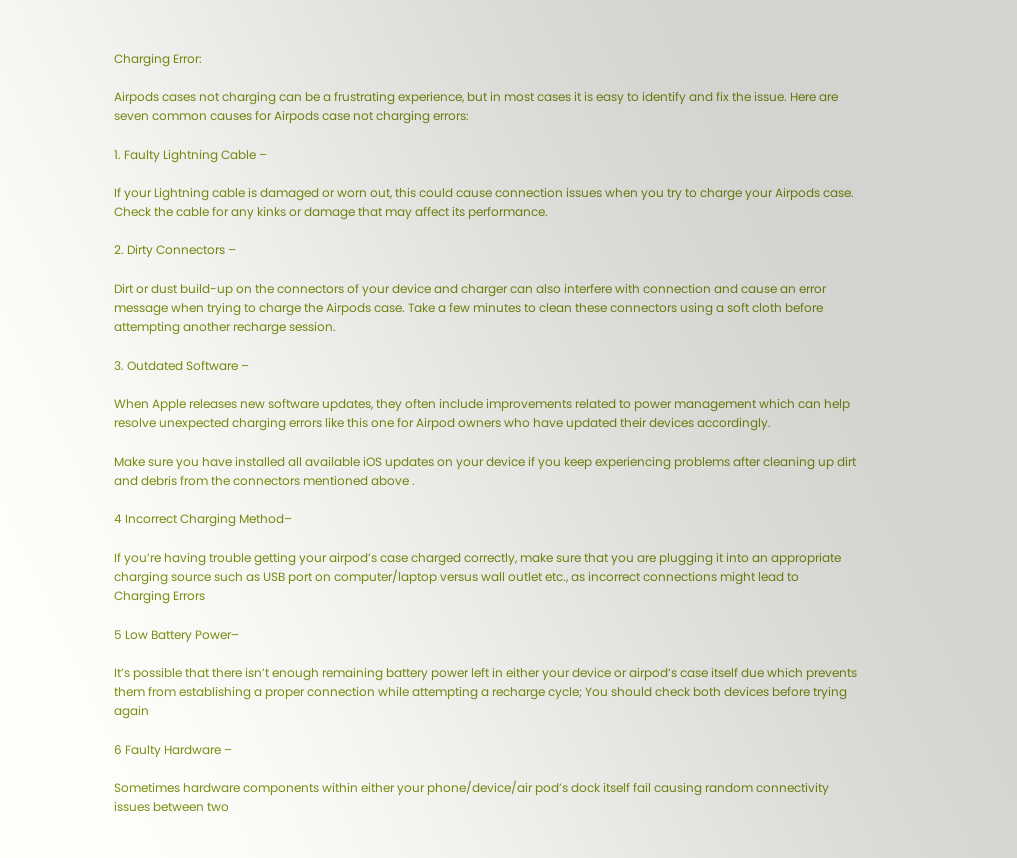Charging Error:

Airpods cases not charging can be a frustrating experience, but in most cases it is easy to identify and fix the issue. Here are seven common causes for Airpods case not charging errors:

1. Faulty Lightning Cable –

If your Lightning cable is damaged or worn out, this could cause connection issues when you try to charge your Airpods case. Check the cable for any kinks or damage that may affect its performance.

2. Dirty Connectors –

Dirt or dust build-up on the connectors of your device and charger can also interfere with connection and cause an error message when trying to charge the Airpods case. Take a few minutes to clean these connectors using a soft cloth before attempting another recharge session.

3. Outdated Software –

When Apple releases new software updates, they often include improvements related to power management which can help resolve unexpected charging errors like this one for Airpod owners who have updated their devices accordingly.

Make sure you have installed all available iOS updates on your device if you keep experiencing problems after cleaning up dirt and debris from the connectors mentioned above .

4 Incorrect Charging Method–

If you’re having trouble getting your airpod’s case charged correctly, make sure that you are plugging it into an appropriate charging source such as USB port on computer/laptop versus wall outlet etc., as incorrect connections might lead to Charging Errors

5 Low Battery Power–

It’s possible that there isn’t enough remaining battery power left in either your device or airpod’s case itself due which prevents them from establishing a proper connection while attempting a recharge cycle; You should check both devices before trying again

6 Faulty Hardware –

Sometimes hardware components within either your phone/device/air pod’s dock itself fail causing random connectivity issues between two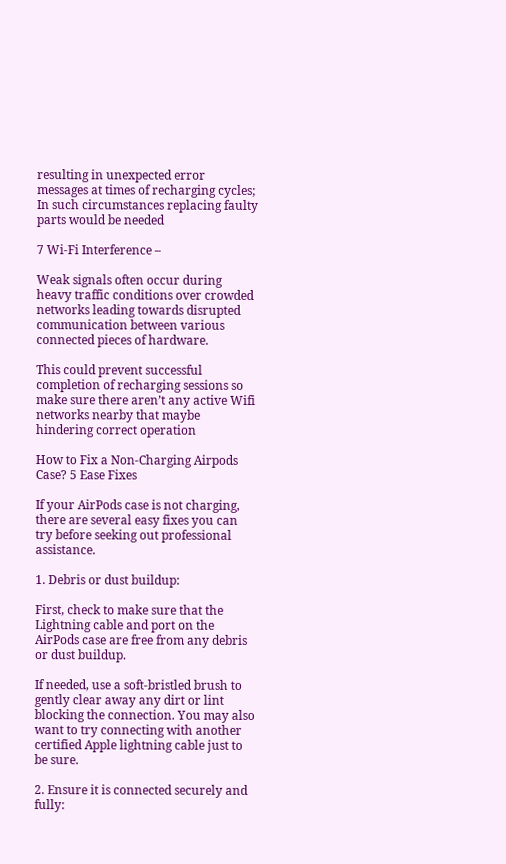resulting in unexpected error messages at times of recharging cycles; In such circumstances replacing faulty parts would be needed

7 Wi-Fi Interference –

Weak signals often occur during heavy traffic conditions over crowded networks leading towards disrupted communication between various connected pieces of hardware.

This could prevent successful completion of recharging sessions so make sure there aren’t any active Wifi networks nearby that maybe hindering correct operation

How to Fix a Non-Charging Airpods Case? 5 Ease Fixes

If your AirPods case is not charging, there are several easy fixes you can try before seeking out professional assistance.

1. Debris or dust buildup:

First, check to make sure that the Lightning cable and port on the AirPods case are free from any debris or dust buildup.

If needed, use a soft-bristled brush to gently clear away any dirt or lint blocking the connection. You may also want to try connecting with another certified Apple lightning cable just to be sure.

2. Ensure it is connected securely and fully: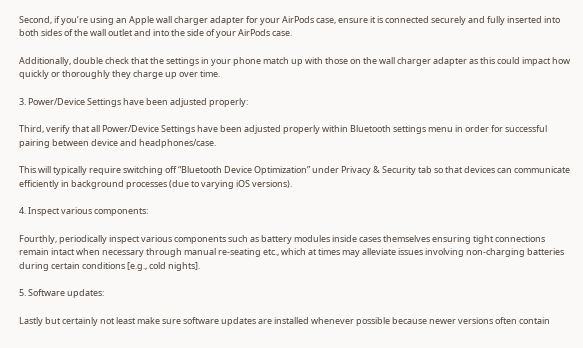Second, if you’re using an Apple wall charger adapter for your AirPods case, ensure it is connected securely and fully inserted into both sides of the wall outlet and into the side of your AirPods case.

Additionally, double check that the settings in your phone match up with those on the wall charger adapter as this could impact how quickly or thoroughly they charge up over time.

3. Power/Device Settings have been adjusted properly:

Third, verify that all Power/Device Settings have been adjusted properly within Bluetooth settings menu in order for successful pairing between device and headphones/case.

This will typically require switching off “Bluetooth Device Optimization” under Privacy & Security tab so that devices can communicate efficiently in background processes (due to varying iOS versions).

4. Inspect various components:

Fourthly, periodically inspect various components such as battery modules inside cases themselves ensuring tight connections remain intact when necessary through manual re-seating etc., which at times may alleviate issues involving non-charging batteries during certain conditions [e.g., cold nights].

5. Software updates:

Lastly but certainly not least make sure software updates are installed whenever possible because newer versions often contain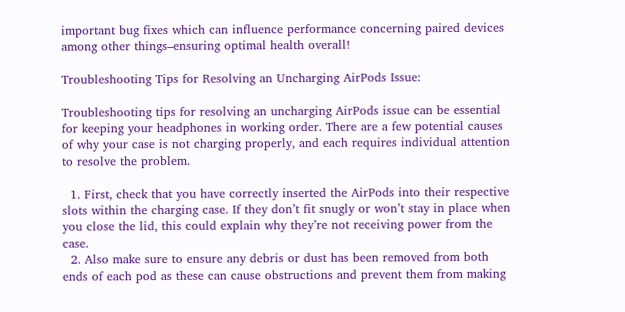important bug fixes which can influence performance concerning paired devices among other things–ensuring optimal health overall!

Troubleshooting Tips for Resolving an Uncharging AirPods Issue:

Troubleshooting tips for resolving an uncharging AirPods issue can be essential for keeping your headphones in working order. There are a few potential causes of why your case is not charging properly, and each requires individual attention to resolve the problem.

  1. First, check that you have correctly inserted the AirPods into their respective slots within the charging case. If they don’t fit snugly or won’t stay in place when you close the lid, this could explain why they’re not receiving power from the case.
  2. Also make sure to ensure any debris or dust has been removed from both ends of each pod as these can cause obstructions and prevent them from making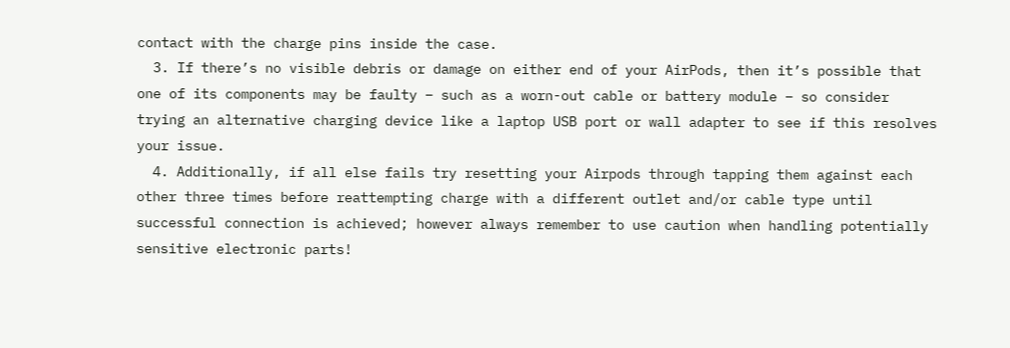contact with the charge pins inside the case.
  3. If there’s no visible debris or damage on either end of your AirPods, then it’s possible that one of its components may be faulty – such as a worn-out cable or battery module – so consider trying an alternative charging device like a laptop USB port or wall adapter to see if this resolves your issue.
  4. Additionally, if all else fails try resetting your Airpods through tapping them against each other three times before reattempting charge with a different outlet and/or cable type until successful connection is achieved; however always remember to use caution when handling potentially sensitive electronic parts!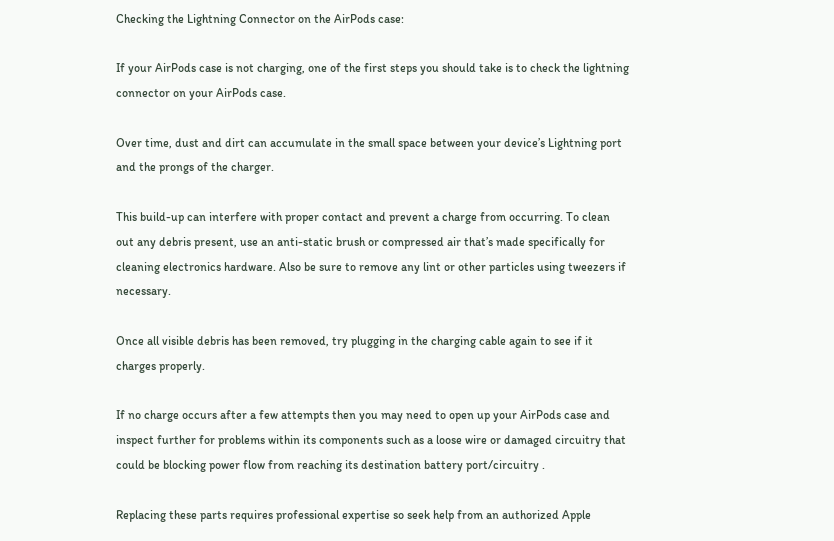Checking the Lightning Connector on the AirPods case:

If your AirPods case is not charging, one of the first steps you should take is to check the lightning connector on your AirPods case.

Over time, dust and dirt can accumulate in the small space between your device’s Lightning port and the prongs of the charger.

This build-up can interfere with proper contact and prevent a charge from occurring. To clean out any debris present, use an anti-static brush or compressed air that’s made specifically for cleaning electronics hardware. Also be sure to remove any lint or other particles using tweezers if necessary.

Once all visible debris has been removed, try plugging in the charging cable again to see if it charges properly.

If no charge occurs after a few attempts then you may need to open up your AirPods case and inspect further for problems within its components such as a loose wire or damaged circuitry that could be blocking power flow from reaching its destination battery port/circuitry .

Replacing these parts requires professional expertise so seek help from an authorized Apple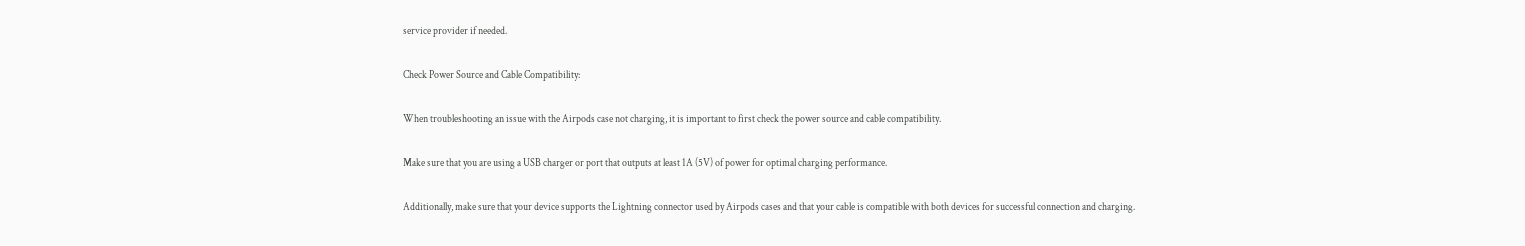service provider if needed.

Check Power Source and Cable Compatibility:

When troubleshooting an issue with the Airpods case not charging, it is important to first check the power source and cable compatibility.

Make sure that you are using a USB charger or port that outputs at least 1A (5V) of power for optimal charging performance.

Additionally, make sure that your device supports the Lightning connector used by Airpods cases and that your cable is compatible with both devices for successful connection and charging.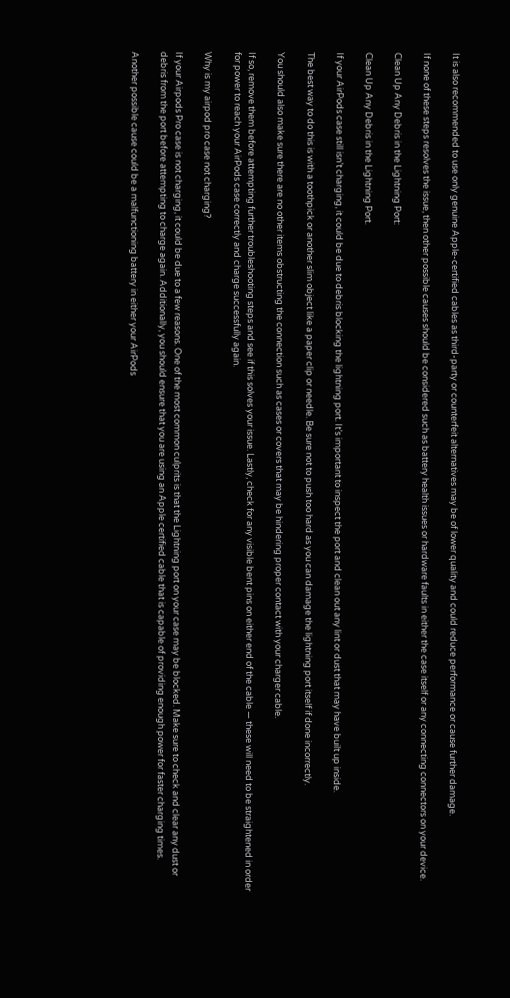It is also recommended to use only genuine Apple-certified cables as third-party or counterfeit alternatives may be of lower quality and could reduce performance or cause further damage.

If none of these steps resolves the issue, then other possible causes should be considered such as battery health issues or hardware faults in either the case itself or any connecting connectors on your device.

Clean Up Any Debris in the Lightning Port:

Clean Up Any Debris in the Lightning Port.

If your AirPods case still isn’t charging, it could be due to debris blocking the lightning port. It’s important to inspect the port and clean out any lint or dust that may have built up inside.

The best way to do this is with a toothpick or another slim object like a paper clip or needle. Be sure not to push too hard as you can damage the lightning port itself if done incorrectly.

You should also make sure there are no other items obstructing the connection such as cases or covers that may be hindering proper contact with your charger cable.

If so, remove them before attempting further troubleshooting steps and see if this solves your issue. Lastly, check for any visible bent pins on either end of the cable — these will need to be straightened in order for power to reach your AirPods case correctly and charge successfully again.

Why is my airpod pro case not charging?

If your Airpods Pro case is not charging, it could be due to a few reasons. One of the most common culprits is that the Lightning port on your case may be blocked. Make sure to check and clear any dust or debris from the port before attempting to charge again. Additionally, you should ensure that you are using an Apple certified cable that is capable of providing enough power for faster charging times.

Another possible cause could be a malfunctioning battery in either your AirPods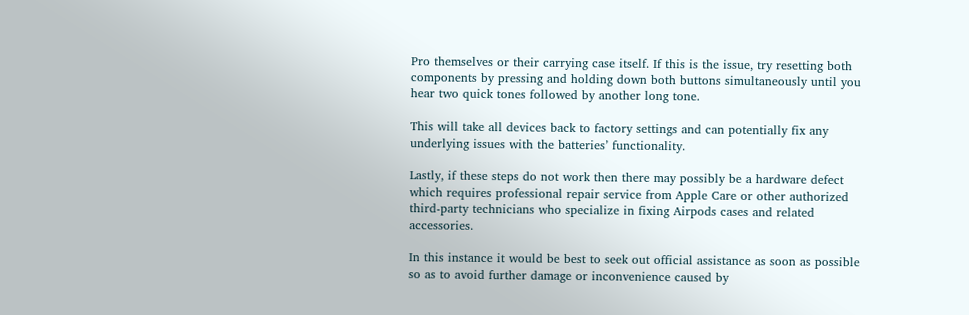Pro themselves or their carrying case itself. If this is the issue, try resetting both components by pressing and holding down both buttons simultaneously until you hear two quick tones followed by another long tone.

This will take all devices back to factory settings and can potentially fix any underlying issues with the batteries’ functionality.

Lastly, if these steps do not work then there may possibly be a hardware defect which requires professional repair service from Apple Care or other authorized third-party technicians who specialize in fixing Airpods cases and related accessories.

In this instance it would be best to seek out official assistance as soon as possible so as to avoid further damage or inconvenience caused by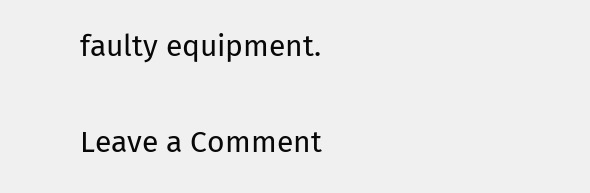faulty equipment.

Leave a Comment